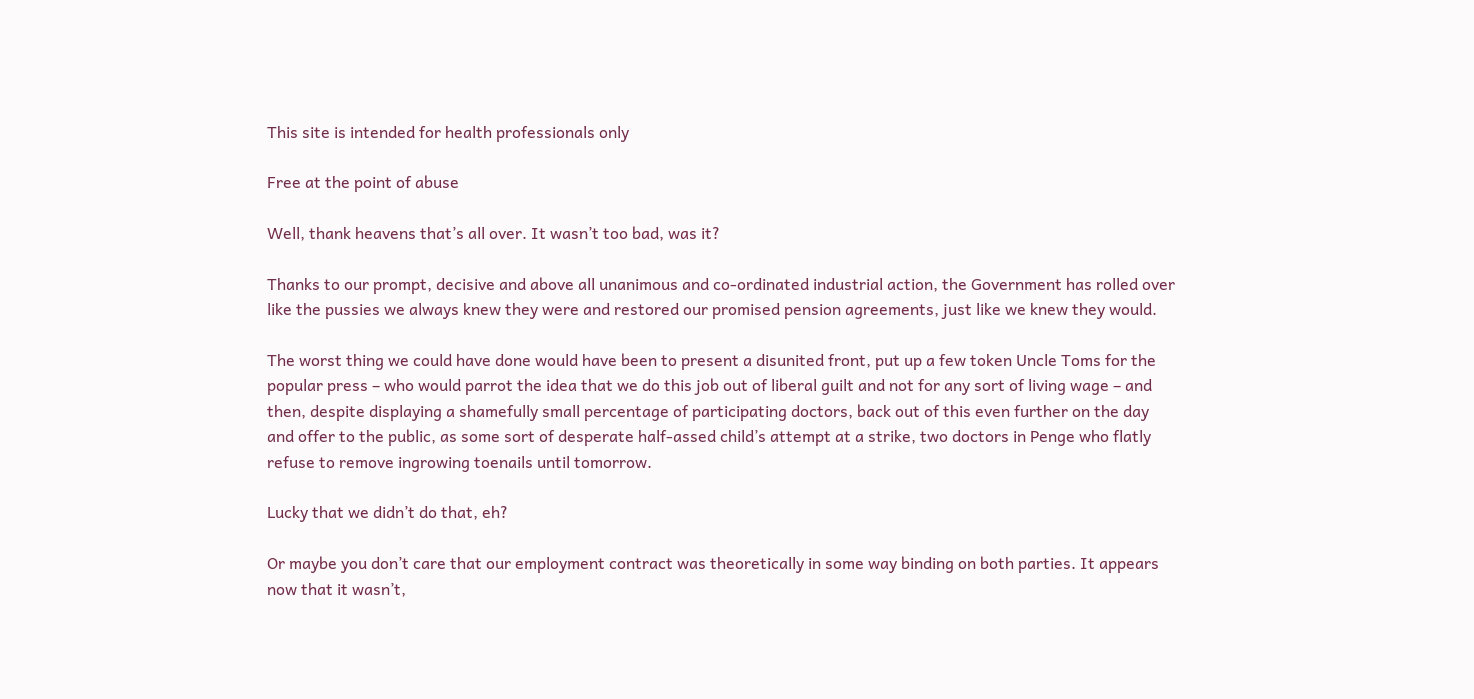This site is intended for health professionals only

Free at the point of abuse

Well, thank heavens that’s all over. It wasn’t too bad, was it?

Thanks to our prompt, decisive and above all unanimous and co-ordinated industrial action, the Government has rolled over like the pussies we always knew they were and restored our promised pension agreements, just like we knew they would.

The worst thing we could have done would have been to present a disunited front, put up a few token Uncle Toms for the popular press – who would parrot the idea that we do this job out of liberal guilt and not for any sort of living wage – and then, despite displaying a shamefully small percentage of participating doctors, back out of this even further on the day and offer to the public, as some sort of desperate half-assed child’s attempt at a strike, two doctors in Penge who flatly refuse to remove ingrowing toenails until tomorrow.

Lucky that we didn’t do that, eh?

Or maybe you don’t care that our employment contract was theoretically in some way binding on both parties. It appears now that it wasn’t,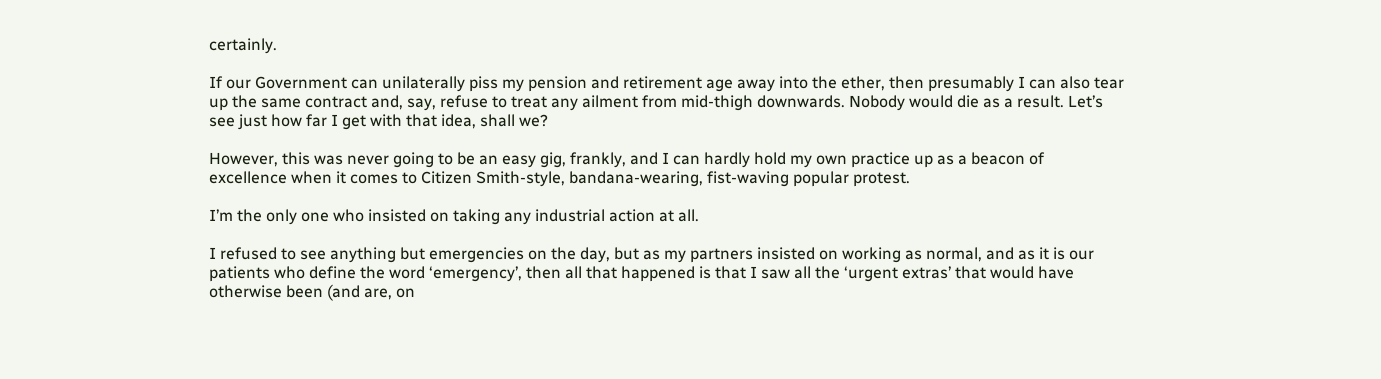certainly.

If our Government can unilaterally piss my pension and retirement age away into the ether, then presumably I can also tear up the same contract and, say, refuse to treat any ailment from mid-thigh downwards. Nobody would die as a result. Let’s see just how far I get with that idea, shall we?

However, this was never going to be an easy gig, frankly, and I can hardly hold my own practice up as a beacon of excellence when it comes to Citizen Smith-style, bandana-wearing, fist-waving popular protest.

I’m the only one who insisted on taking any industrial action at all.

I refused to see anything but emergencies on the day, but as my partners insisted on working as normal, and as it is our patients who define the word ‘emergency’, then all that happened is that I saw all the ‘urgent extras’ that would have otherwise been (and are, on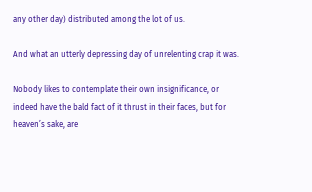any other day) distributed among the lot of us.

And what an utterly depressing day of unrelenting crap it was.

Nobody likes to contemplate their own insignificance, or indeed have the bald fact of it thrust in their faces, but for heaven’s sake, are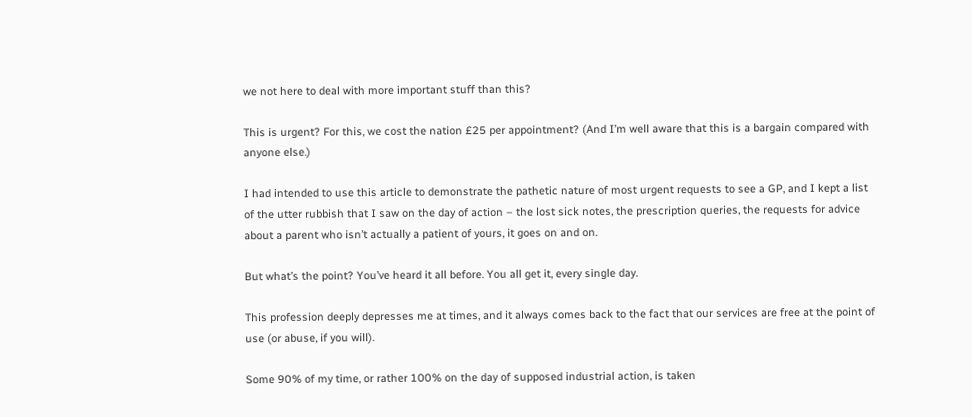we not here to deal with more important stuff than this?

This is urgent? For this, we cost the nation £25 per appointment? (And I’m well aware that this is a bargain compared with anyone else.)

I had intended to use this article to demonstrate the pathetic nature of most urgent requests to see a GP, and I kept a list of the utter rubbish that I saw on the day of action – the lost sick notes, the prescription queries, the requests for advice about a parent who isn’t actually a patient of yours, it goes on and on.

But what’s the point? You’ve heard it all before. You all get it, every single day.

This profession deeply depresses me at times, and it always comes back to the fact that our services are free at the point of use (or abuse, if you will).

Some 90% of my time, or rather 100% on the day of supposed industrial action, is taken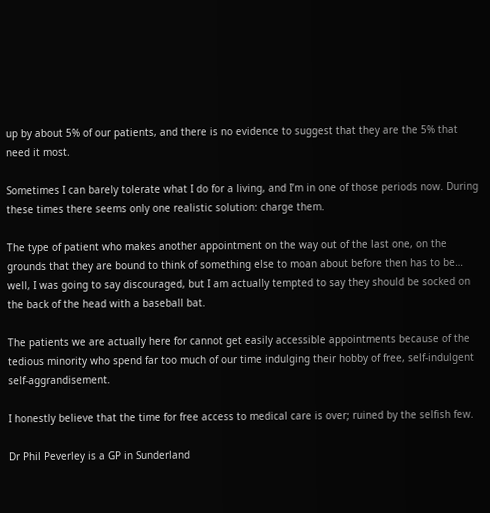up by about 5% of our patients, and there is no evidence to suggest that they are the 5% that need it most.

Sometimes I can barely tolerate what I do for a living, and I’m in one of those periods now. During these times there seems only one realistic solution: charge them.

The type of patient who makes another appointment on the way out of the last one, on the grounds that they are bound to think of something else to moan about before then has to be… well, I was going to say discouraged, but I am actually tempted to say they should be socked on the back of the head with a baseball bat.

The patients we are actually here for cannot get easily accessible appointments because of the tedious minority who spend far too much of our time indulging their hobby of free, self-indulgent self-aggrandisement.

I honestly believe that the time for free access to medical care is over; ruined by the selfish few.

Dr Phil Peverley is a GP in Sunderland